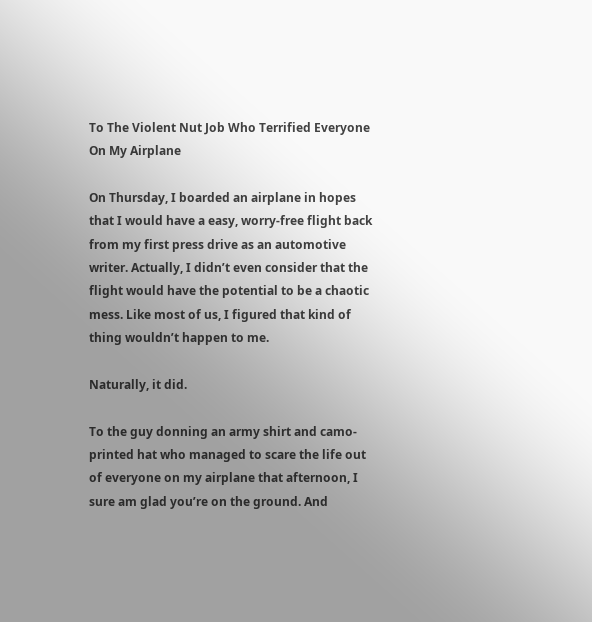To The Violent Nut Job Who Terrified Everyone On My Airplane

On Thursday, I boarded an airplane in hopes that I would have a easy, worry-free flight back from my first press drive as an automotive writer. Actually, I didn’t even consider that the flight would have the potential to be a chaotic mess. Like most of us, I figured that kind of thing wouldn’t happen to me.

Naturally, it did.

To the guy donning an army shirt and camo-printed hat who managed to scare the life out of everyone on my airplane that afternoon, I sure am glad you’re on the ground. And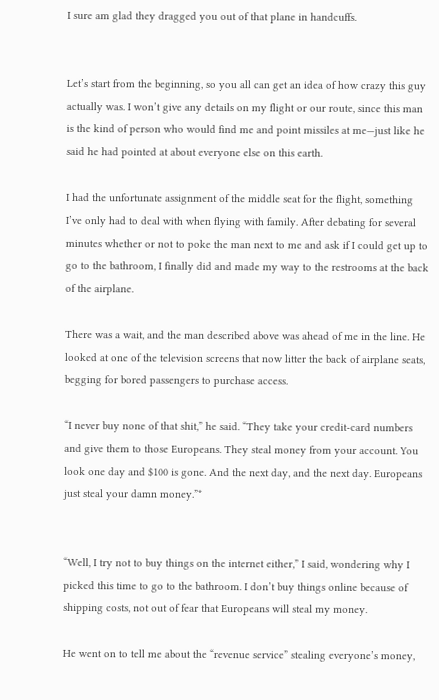I sure am glad they dragged you out of that plane in handcuffs.


Let’s start from the beginning, so you all can get an idea of how crazy this guy actually was. I won’t give any details on my flight or our route, since this man is the kind of person who would find me and point missiles at me—just like he said he had pointed at about everyone else on this earth.

I had the unfortunate assignment of the middle seat for the flight, something I’ve only had to deal with when flying with family. After debating for several minutes whether or not to poke the man next to me and ask if I could get up to go to the bathroom, I finally did and made my way to the restrooms at the back of the airplane.

There was a wait, and the man described above was ahead of me in the line. He looked at one of the television screens that now litter the back of airplane seats, begging for bored passengers to purchase access.

“I never buy none of that shit,” he said. “They take your credit-card numbers and give them to those Europeans. They steal money from your account. You look one day and $100 is gone. And the next day, and the next day. Europeans just steal your damn money.”*


“Well, I try not to buy things on the internet either,” I said, wondering why I picked this time to go to the bathroom. I don’t buy things online because of shipping costs, not out of fear that Europeans will steal my money.

He went on to tell me about the “revenue service” stealing everyone’s money,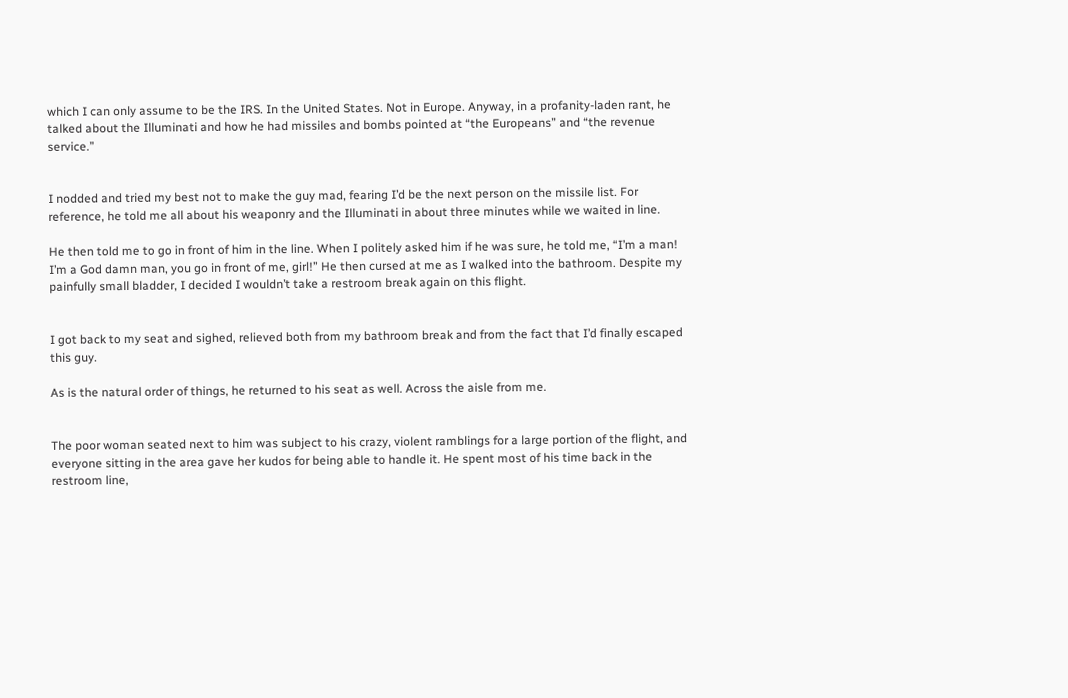which I can only assume to be the IRS. In the United States. Not in Europe. Anyway, in a profanity-laden rant, he talked about the Illuminati and how he had missiles and bombs pointed at “the Europeans” and “the revenue service.”


I nodded and tried my best not to make the guy mad, fearing I’d be the next person on the missile list. For reference, he told me all about his weaponry and the Illuminati in about three minutes while we waited in line.

He then told me to go in front of him in the line. When I politely asked him if he was sure, he told me, “I’m a man! I’m a God damn man, you go in front of me, girl!” He then cursed at me as I walked into the bathroom. Despite my painfully small bladder, I decided I wouldn’t take a restroom break again on this flight.


I got back to my seat and sighed, relieved both from my bathroom break and from the fact that I’d finally escaped this guy.

As is the natural order of things, he returned to his seat as well. Across the aisle from me.


The poor woman seated next to him was subject to his crazy, violent ramblings for a large portion of the flight, and everyone sitting in the area gave her kudos for being able to handle it. He spent most of his time back in the restroom line,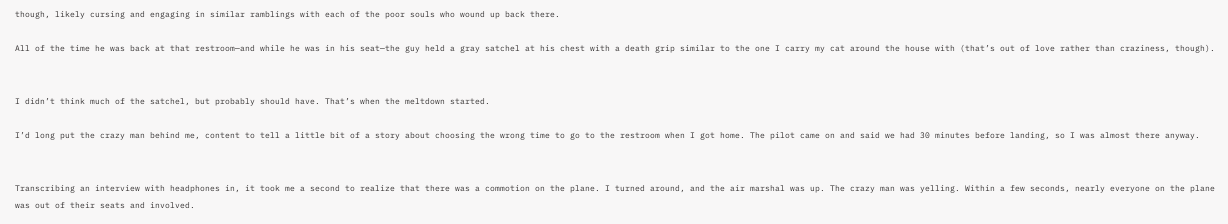though, likely cursing and engaging in similar ramblings with each of the poor souls who wound up back there.

All of the time he was back at that restroom—and while he was in his seat—the guy held a gray satchel at his chest with a death grip similar to the one I carry my cat around the house with (that’s out of love rather than craziness, though).


I didn’t think much of the satchel, but probably should have. That’s when the meltdown started.

I’d long put the crazy man behind me, content to tell a little bit of a story about choosing the wrong time to go to the restroom when I got home. The pilot came on and said we had 30 minutes before landing, so I was almost there anyway.


Transcribing an interview with headphones in, it took me a second to realize that there was a commotion on the plane. I turned around, and the air marshal was up. The crazy man was yelling. Within a few seconds, nearly everyone on the plane was out of their seats and involved.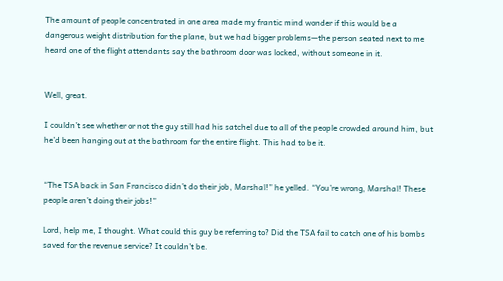The amount of people concentrated in one area made my frantic mind wonder if this would be a dangerous weight distribution for the plane, but we had bigger problems—the person seated next to me heard one of the flight attendants say the bathroom door was locked, without someone in it.


Well, great.

I couldn’t see whether or not the guy still had his satchel due to all of the people crowded around him, but he’d been hanging out at the bathroom for the entire flight. This had to be it.


“The TSA back in San Francisco didn’t do their job, Marshal!” he yelled. “You’re wrong, Marshal! These people aren’t doing their jobs!”

Lord, help me, I thought. What could this guy be referring to? Did the TSA fail to catch one of his bombs saved for the revenue service? It couldn’t be.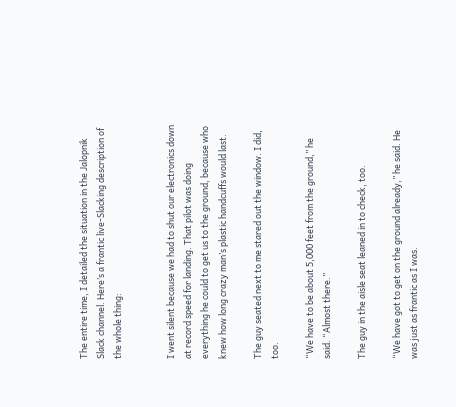The entire time, I detailed the situation in the Jalopnik Slack channel. Here’s a frantic live-Slacking description of the whole thing:


I went silent because we had to shut our electronics down at record speed for landing. That pilot was doing everything he could to get us to the ground, because who knew how long crazy man’s plastic handcuffs would last.

The guy seated next to me stared out the window. I did, too.

“We have to be about 5,000 feet from the ground,” he said. “Almost there.”

The guy in the aisle seat leaned in to check, too.

“We have got to get on the ground already,” he said. He was just as frantic as I was.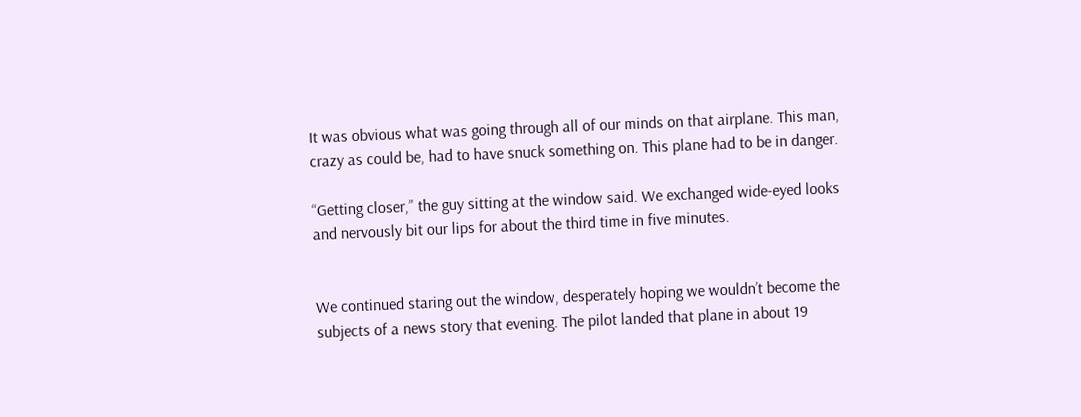It was obvious what was going through all of our minds on that airplane. This man, crazy as could be, had to have snuck something on. This plane had to be in danger.

“Getting closer,” the guy sitting at the window said. We exchanged wide-eyed looks and nervously bit our lips for about the third time in five minutes.


We continued staring out the window, desperately hoping we wouldn’t become the subjects of a news story that evening. The pilot landed that plane in about 19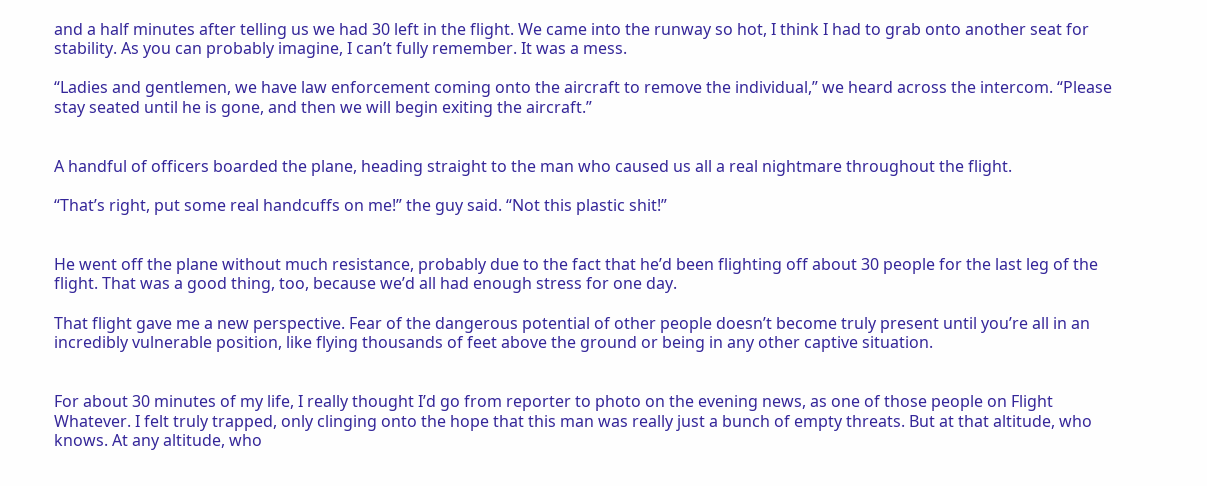and a half minutes after telling us we had 30 left in the flight. We came into the runway so hot, I think I had to grab onto another seat for stability. As you can probably imagine, I can’t fully remember. It was a mess.

“Ladies and gentlemen, we have law enforcement coming onto the aircraft to remove the individual,” we heard across the intercom. “Please stay seated until he is gone, and then we will begin exiting the aircraft.”


A handful of officers boarded the plane, heading straight to the man who caused us all a real nightmare throughout the flight.

“That’s right, put some real handcuffs on me!” the guy said. “Not this plastic shit!”


He went off the plane without much resistance, probably due to the fact that he’d been flighting off about 30 people for the last leg of the flight. That was a good thing, too, because we’d all had enough stress for one day.

That flight gave me a new perspective. Fear of the dangerous potential of other people doesn’t become truly present until you’re all in an incredibly vulnerable position, like flying thousands of feet above the ground or being in any other captive situation.


For about 30 minutes of my life, I really thought I’d go from reporter to photo on the evening news, as one of those people on Flight Whatever. I felt truly trapped, only clinging onto the hope that this man was really just a bunch of empty threats. But at that altitude, who knows. At any altitude, who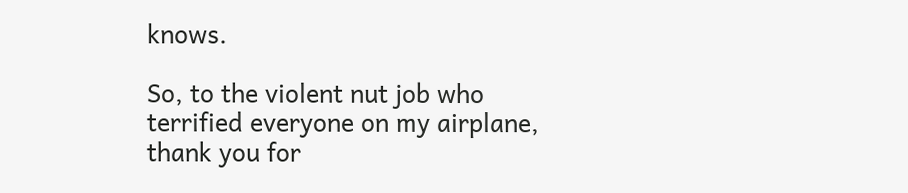knows.

So, to the violent nut job who terrified everyone on my airplane, thank you for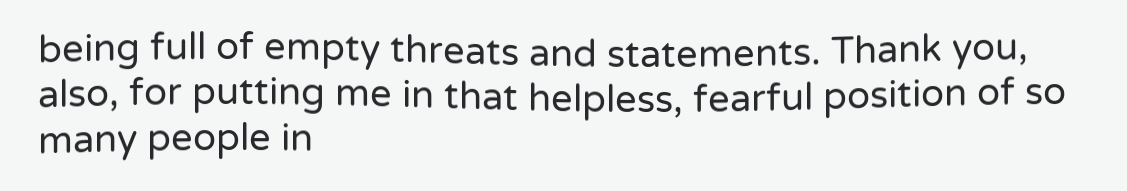being full of empty threats and statements. Thank you, also, for putting me in that helpless, fearful position of so many people in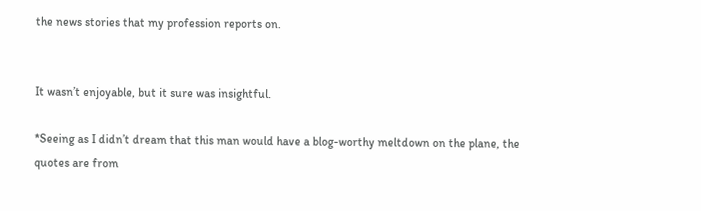the news stories that my profession reports on.


It wasn’t enjoyable, but it sure was insightful.

*Seeing as I didn’t dream that this man would have a blog-worthy meltdown on the plane, the quotes are from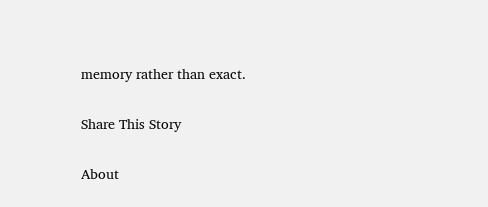memory rather than exact.

Share This Story

About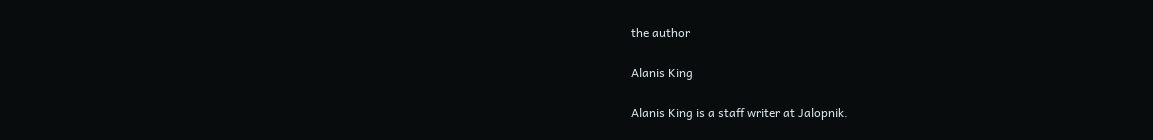the author

Alanis King

Alanis King is a staff writer at Jalopnik.